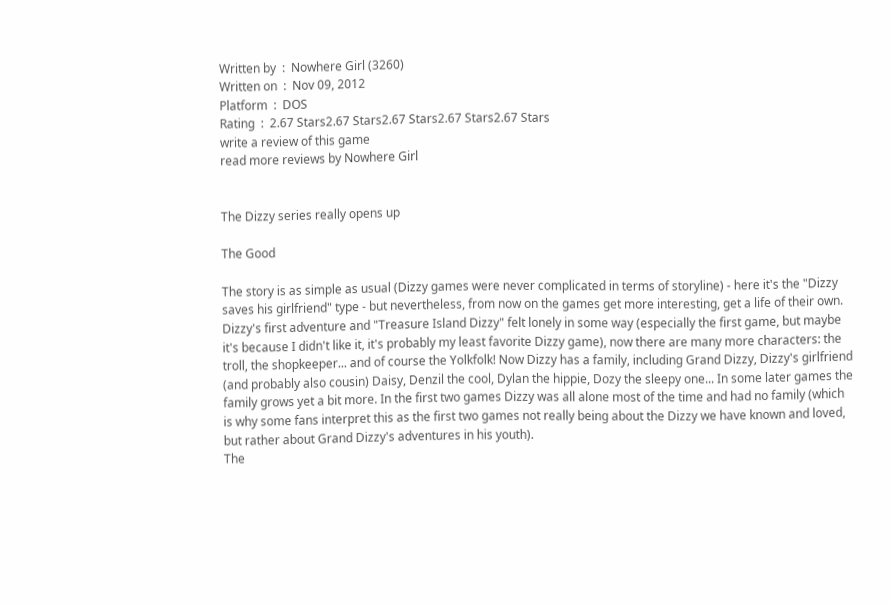Written by  :  Nowhere Girl (3260)
Written on  :  Nov 09, 2012
Platform  :  DOS
Rating  :  2.67 Stars2.67 Stars2.67 Stars2.67 Stars2.67 Stars
write a review of this game
read more reviews by Nowhere Girl


The Dizzy series really opens up

The Good

The story is as simple as usual (Dizzy games were never complicated in terms of storyline) - here it's the "Dizzy saves his girlfriend" type - but nevertheless, from now on the games get more interesting, get a life of their own. Dizzy's first adventure and "Treasure Island Dizzy" felt lonely in some way (especially the first game, but maybe it's because I didn't like it, it's probably my least favorite Dizzy game), now there are many more characters: the troll, the shopkeeper... and of course the Yolkfolk! Now Dizzy has a family, including Grand Dizzy, Dizzy's girlfriend (and probably also cousin) Daisy, Denzil the cool, Dylan the hippie, Dozy the sleepy one... In some later games the family grows yet a bit more. In the first two games Dizzy was all alone most of the time and had no family (which is why some fans interpret this as the first two games not really being about the Dizzy we have known and loved, but rather about Grand Dizzy's adventures in his youth).
The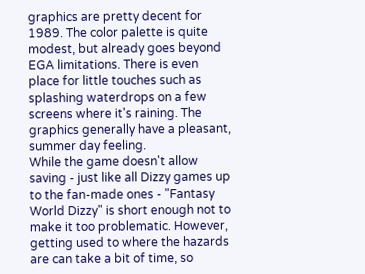graphics are pretty decent for 1989. The color palette is quite modest, but already goes beyond EGA limitations. There is even place for little touches such as splashing waterdrops on a few screens where it's raining. The graphics generally have a pleasant, summer day feeling.
While the game doesn't allow saving - just like all Dizzy games up to the fan-made ones - "Fantasy World Dizzy" is short enough not to make it too problematic. However, getting used to where the hazards are can take a bit of time, so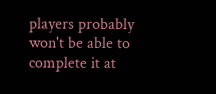players probably won't be able to complete it at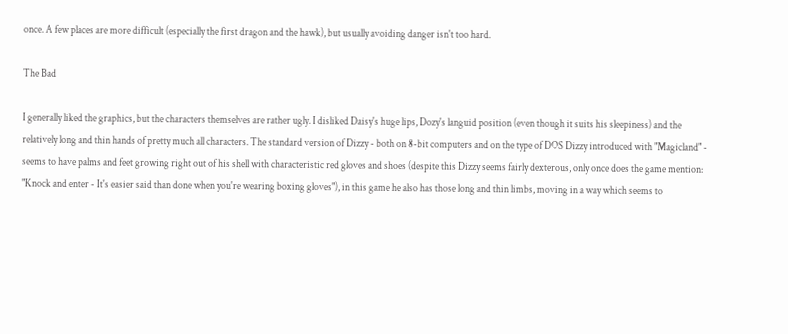once. A few places are more difficult (especially the first dragon and the hawk), but usually avoiding danger isn't too hard.

The Bad

I generally liked the graphics, but the characters themselves are rather ugly. I disliked Daisy's huge lips, Dozy's languid position (even though it suits his sleepiness) and the relatively long and thin hands of pretty much all characters. The standard version of Dizzy - both on 8-bit computers and on the type of DOS Dizzy introduced with "Magicland" - seems to have palms and feet growing right out of his shell with characteristic red gloves and shoes (despite this Dizzy seems fairly dexterous, only once does the game mention: "Knock and enter - It's easier said than done when you're wearing boxing gloves"), in this game he also has those long and thin limbs, moving in a way which seems to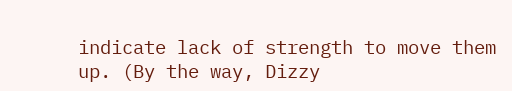indicate lack of strength to move them up. (By the way, Dizzy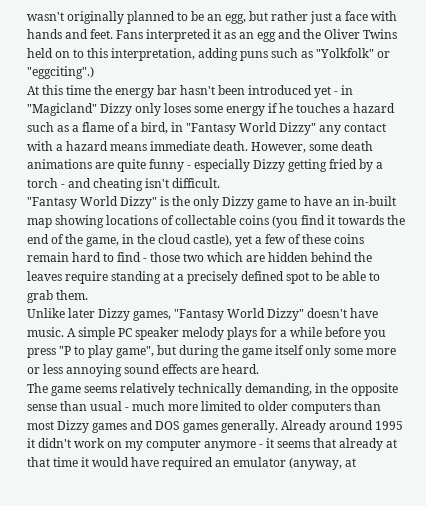wasn't originally planned to be an egg, but rather just a face with hands and feet. Fans interpreted it as an egg and the Oliver Twins held on to this interpretation, adding puns such as "Yolkfolk" or "eggciting".)
At this time the energy bar hasn't been introduced yet - in "Magicland" Dizzy only loses some energy if he touches a hazard such as a flame of a bird, in "Fantasy World Dizzy" any contact with a hazard means immediate death. However, some death animations are quite funny - especially Dizzy getting fried by a torch - and cheating isn't difficult.
"Fantasy World Dizzy" is the only Dizzy game to have an in-built map showing locations of collectable coins (you find it towards the end of the game, in the cloud castle), yet a few of these coins remain hard to find - those two which are hidden behind the leaves require standing at a precisely defined spot to be able to grab them.
Unlike later Dizzy games, "Fantasy World Dizzy" doesn't have music. A simple PC speaker melody plays for a while before you press "P to play game", but during the game itself only some more or less annoying sound effects are heard.
The game seems relatively technically demanding, in the opposite sense than usual - much more limited to older computers than most Dizzy games and DOS games generally. Already around 1995 it didn't work on my computer anymore - it seems that already at that time it would have required an emulator (anyway, at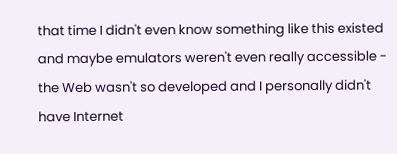that time I didn't even know something like this existed and maybe emulators weren't even really accessible - the Web wasn't so developed and I personally didn't have Internet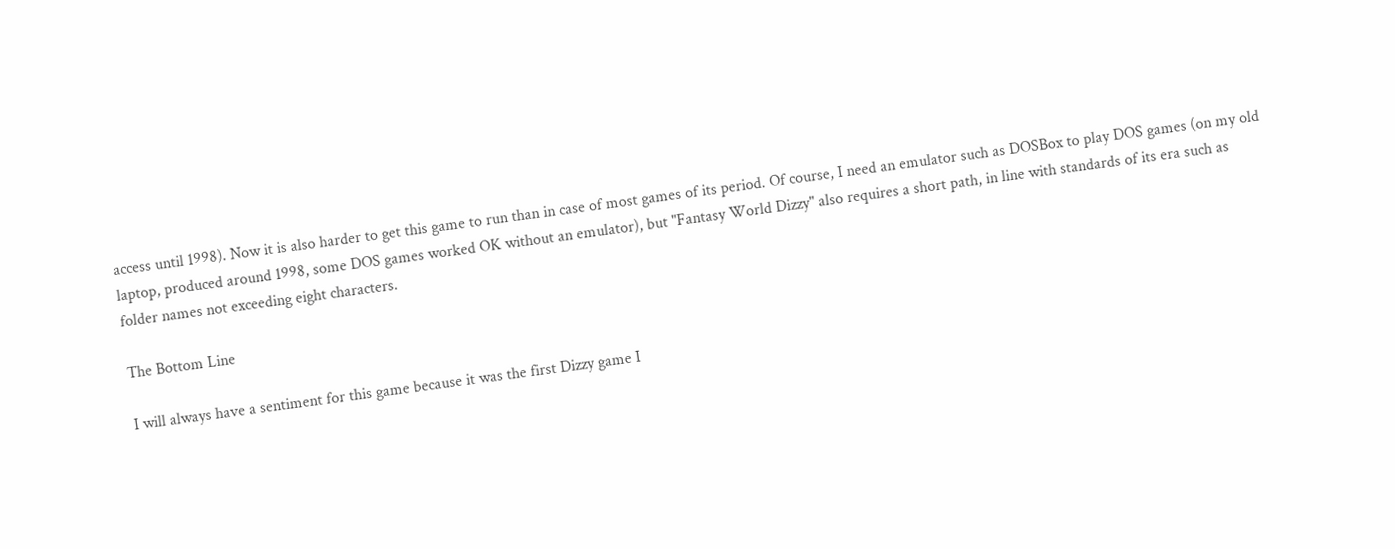access until 1998). Now it is also harder to get this game to run than in case of most games of its period. Of course, I need an emulator such as DOSBox to play DOS games (on my old laptop, produced around 1998, some DOS games worked OK without an emulator), but "Fantasy World Dizzy" also requires a short path, in line with standards of its era such as folder names not exceeding eight characters.

The Bottom Line

I will always have a sentiment for this game because it was the first Dizzy game I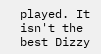played. It isn't the best Dizzy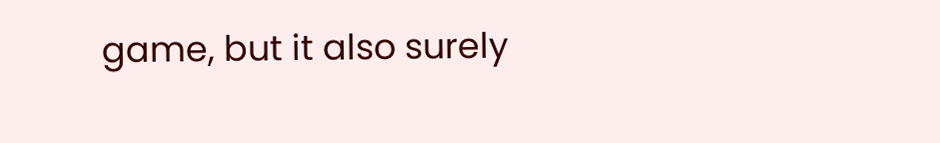game, but it also surely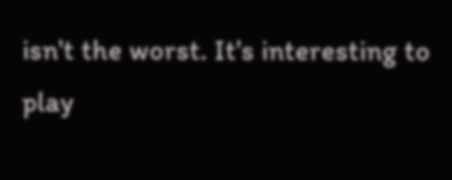isn't the worst. It's interesting to play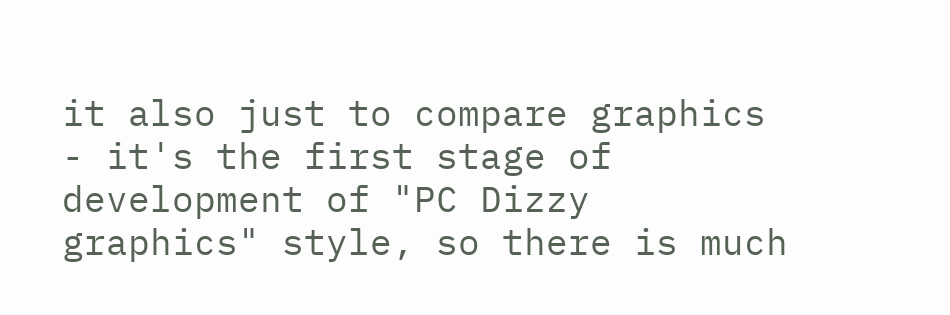it also just to compare graphics - it's the first stage of development of "PC Dizzy graphics" style, so there is much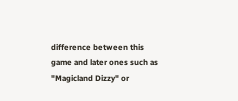difference between this game and later ones such as "Magicland Dizzy" or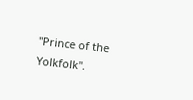"Prince of the Yolkfolk".